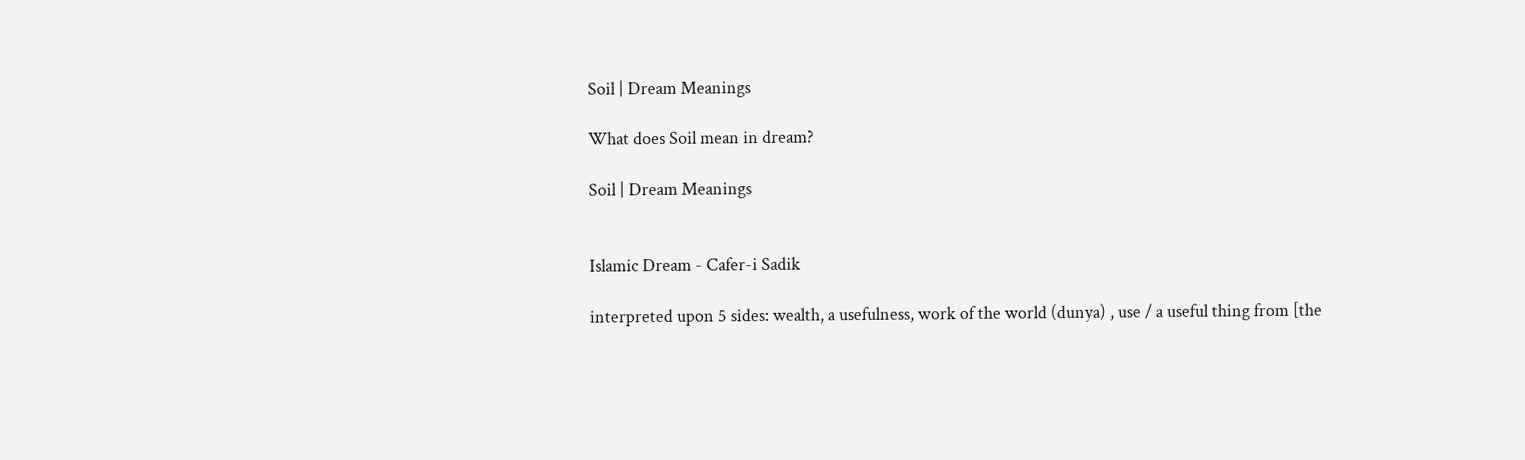Soil | Dream Meanings

What does Soil mean in dream?

Soil | Dream Meanings


Islamic Dream - Cafer-i Sadik

interpreted upon 5 sides: wealth, a usefulness, work of the world (dunya) , use / a useful thing from [the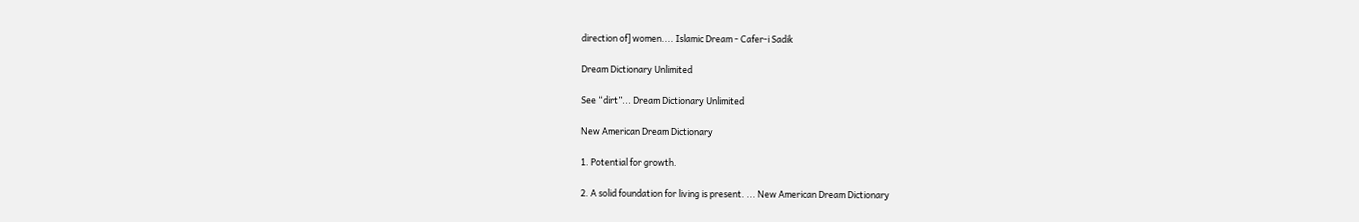direction of] women.... Islamic Dream - Cafer-i Sadik

Dream Dictionary Unlimited

See “dirt”... Dream Dictionary Unlimited

New American Dream Dictionary

1. Potential for growth.

2. A solid foundation for living is present. ... New American Dream Dictionary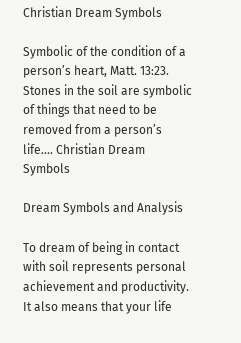Christian Dream Symbols

Symbolic of the condition of a person’s heart, Matt. 13:23. Stones in the soil are symbolic of things that need to be removed from a person’s life.... Christian Dream Symbols

Dream Symbols and Analysis

To dream of being in contact with soil represents personal achievement and productivity. It also means that your life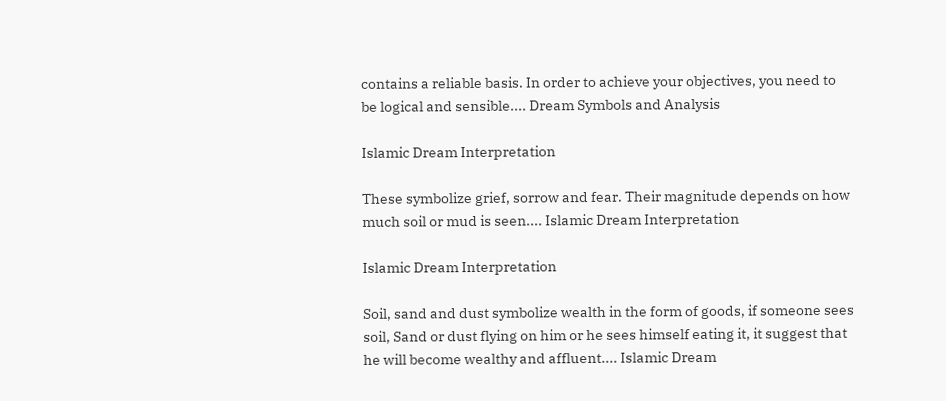contains a reliable basis. In order to achieve your objectives, you need to be logical and sensible.... Dream Symbols and Analysis

Islamic Dream Interpretation

These symbolize grief, sorrow and fear. Their magnitude depends on how much soil or mud is seen.... Islamic Dream Interpretation

Islamic Dream Interpretation

Soil, sand and dust symbolize wealth in the form of goods, if someone sees soil, Sand or dust flying on him or he sees himself eating it, it suggest that he will become wealthy and affluent.... Islamic Dream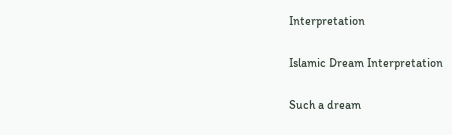Interpretation

Islamic Dream Interpretation

Such a dream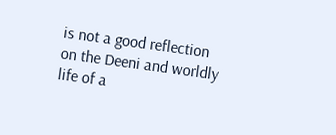is not a good reflection on the Deeni and worldly life of a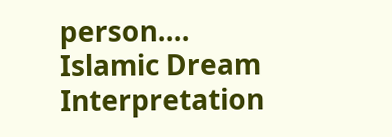person.... Islamic Dream Interpretation